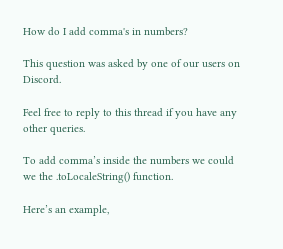How do I add comma's in numbers?

This question was asked by one of our users on Discord.

Feel free to reply to this thread if you have any other queries.

To add comma’s inside the numbers we could we the .toLocaleString() function.

Here’s an example,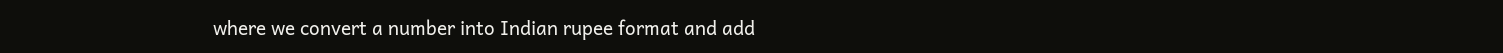where we convert a number into Indian rupee format and add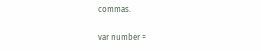commas.

var number =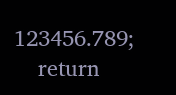123456.789;
    return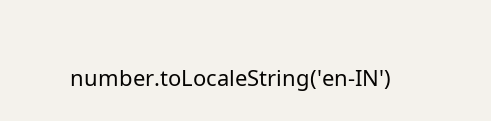number.toLocaleString('en-IN')